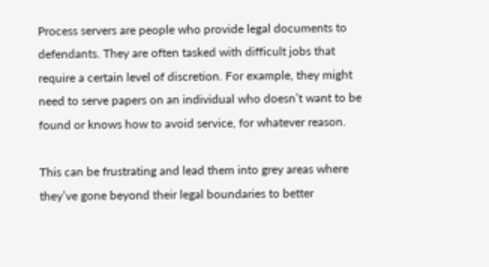Process servers are people who provide legal documents to defendants. They are often tasked with difficult jobs that require a certain level of discretion. For example, they might need to serve papers on an individual who doesn’t want to be found or knows how to avoid service, for whatever reason.

This can be frustrating and lead them into grey areas where they’ve gone beyond their legal boundaries to better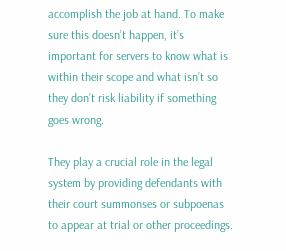accomplish the job at hand. To make sure this doesn’t happen, it’s important for servers to know what is within their scope and what isn’t so they don’t risk liability if something goes wrong.

They play a crucial role in the legal system by providing defendants with their court summonses or subpoenas to appear at trial or other proceedings.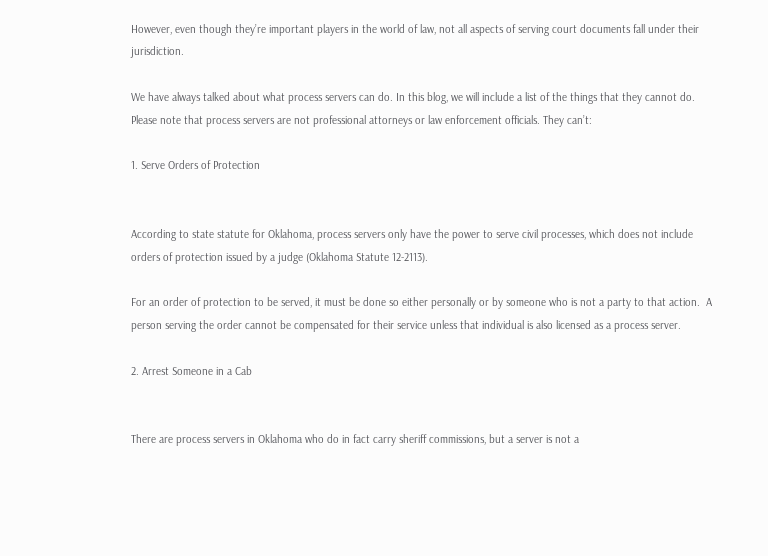However, even though they’re important players in the world of law, not all aspects of serving court documents fall under their jurisdiction.

We have always talked about what process servers can do. In this blog, we will include a list of the things that they cannot do. Please note that process servers are not professional attorneys or law enforcement officials. They can’t:

1. Serve Orders of Protection


According to state statute for Oklahoma, process servers only have the power to serve civil processes, which does not include orders of protection issued by a judge (Oklahoma Statute 12-2113).

For an order of protection to be served, it must be done so either personally or by someone who is not a party to that action.  A person serving the order cannot be compensated for their service unless that individual is also licensed as a process server.

2. Arrest Someone in a Cab


There are process servers in Oklahoma who do in fact carry sheriff commissions, but a server is not a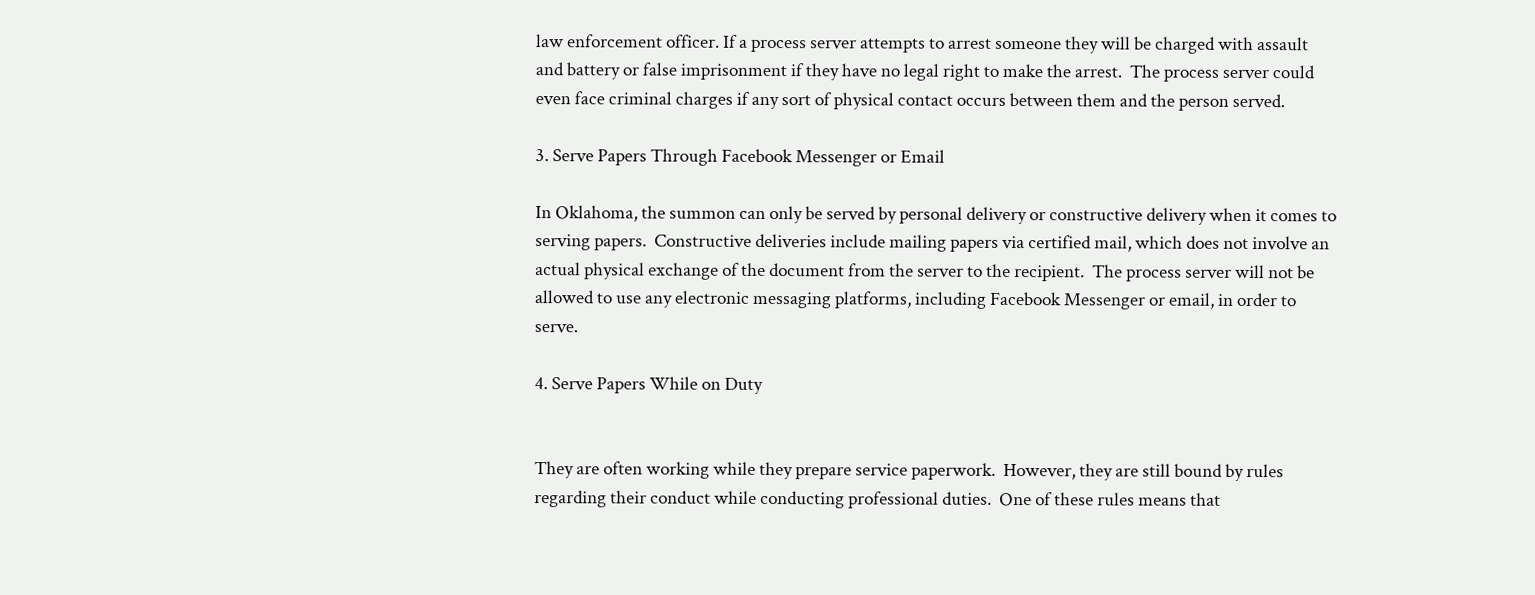law enforcement officer. If a process server attempts to arrest someone they will be charged with assault and battery or false imprisonment if they have no legal right to make the arrest.  The process server could even face criminal charges if any sort of physical contact occurs between them and the person served.

3. Serve Papers Through Facebook Messenger or Email

In Oklahoma, the summon can only be served by personal delivery or constructive delivery when it comes to serving papers.  Constructive deliveries include mailing papers via certified mail, which does not involve an actual physical exchange of the document from the server to the recipient.  The process server will not be allowed to use any electronic messaging platforms, including Facebook Messenger or email, in order to serve.

4. Serve Papers While on Duty


They are often working while they prepare service paperwork.  However, they are still bound by rules regarding their conduct while conducting professional duties.  One of these rules means that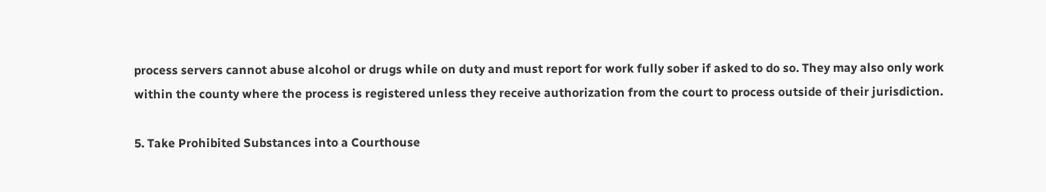process servers cannot abuse alcohol or drugs while on duty and must report for work fully sober if asked to do so. They may also only work within the county where the process is registered unless they receive authorization from the court to process outside of their jurisdiction.

5. Take Prohibited Substances into a Courthouse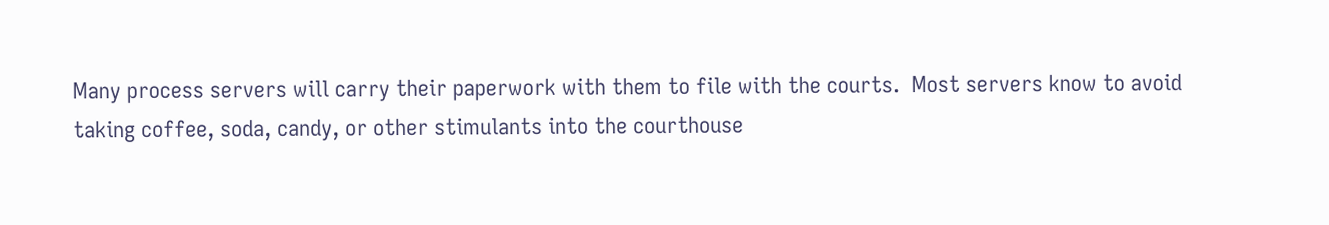Many process servers will carry their paperwork with them to file with the courts.  Most servers know to avoid taking coffee, soda, candy, or other stimulants into the courthouse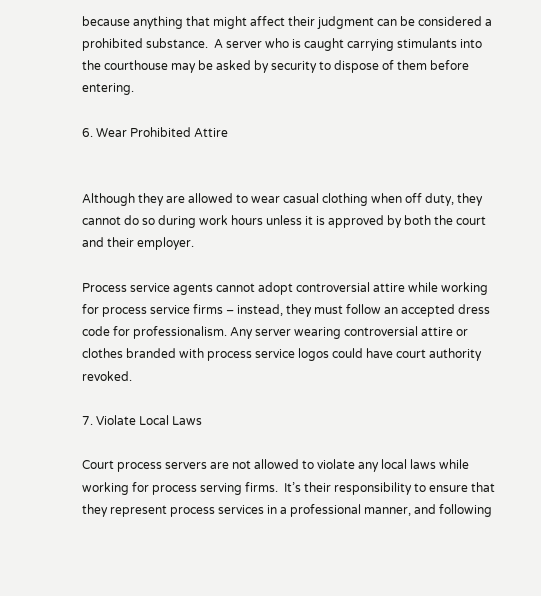because anything that might affect their judgment can be considered a prohibited substance.  A server who is caught carrying stimulants into the courthouse may be asked by security to dispose of them before entering.

6. Wear Prohibited Attire


Although they are allowed to wear casual clothing when off duty, they cannot do so during work hours unless it is approved by both the court and their employer.

Process service agents cannot adopt controversial attire while working for process service firms – instead, they must follow an accepted dress code for professionalism. Any server wearing controversial attire or clothes branded with process service logos could have court authority revoked.

7. Violate Local Laws

Court process servers are not allowed to violate any local laws while working for process serving firms.  It’s their responsibility to ensure that they represent process services in a professional manner, and following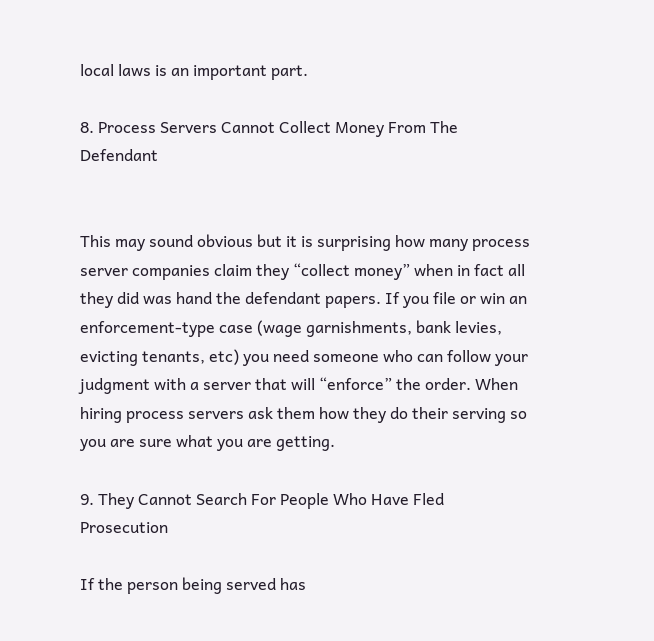local laws is an important part.

8. Process Servers Cannot Collect Money From The Defendant


This may sound obvious but it is surprising how many process server companies claim they “collect money” when in fact all they did was hand the defendant papers. If you file or win an enforcement-type case (wage garnishments, bank levies, evicting tenants, etc) you need someone who can follow your judgment with a server that will “enforce” the order. When hiring process servers ask them how they do their serving so you are sure what you are getting.

9. They Cannot Search For People Who Have Fled Prosecution

If the person being served has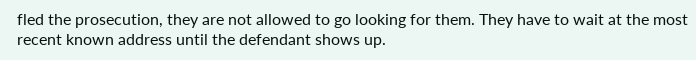fled the prosecution, they are not allowed to go looking for them. They have to wait at the most recent known address until the defendant shows up.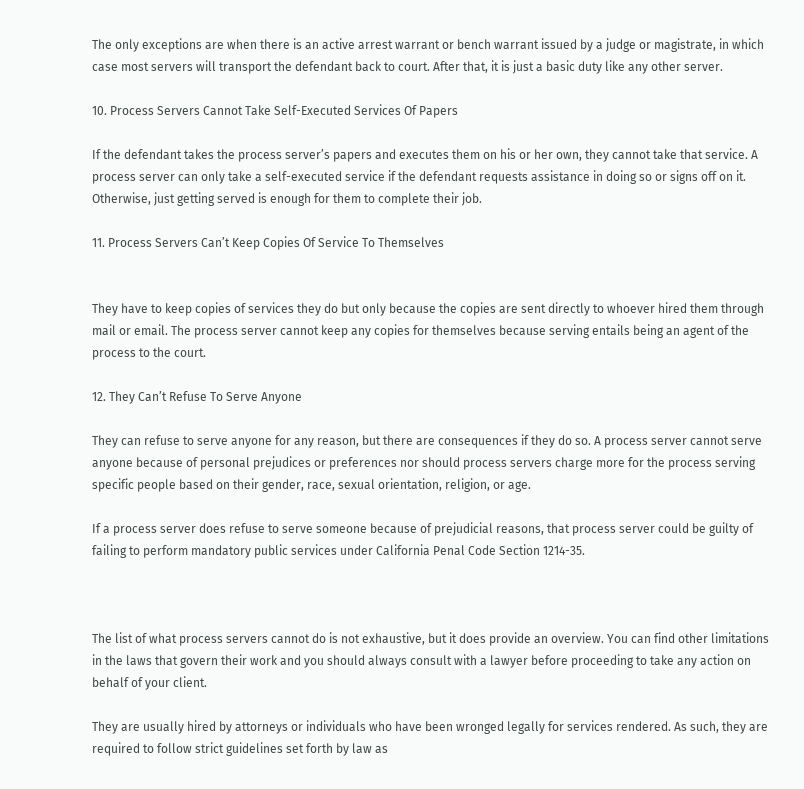The only exceptions are when there is an active arrest warrant or bench warrant issued by a judge or magistrate, in which case most servers will transport the defendant back to court. After that, it is just a basic duty like any other server.

10. Process Servers Cannot Take Self-Executed Services Of Papers

If the defendant takes the process server’s papers and executes them on his or her own, they cannot take that service. A process server can only take a self-executed service if the defendant requests assistance in doing so or signs off on it. Otherwise, just getting served is enough for them to complete their job.

11. Process Servers Can’t Keep Copies Of Service To Themselves


They have to keep copies of services they do but only because the copies are sent directly to whoever hired them through mail or email. The process server cannot keep any copies for themselves because serving entails being an agent of the process to the court.

12. They Can’t Refuse To Serve Anyone

They can refuse to serve anyone for any reason, but there are consequences if they do so. A process server cannot serve anyone because of personal prejudices or preferences nor should process servers charge more for the process serving specific people based on their gender, race, sexual orientation, religion, or age.

If a process server does refuse to serve someone because of prejudicial reasons, that process server could be guilty of failing to perform mandatory public services under California Penal Code Section 1214-35.



The list of what process servers cannot do is not exhaustive, but it does provide an overview. You can find other limitations in the laws that govern their work and you should always consult with a lawyer before proceeding to take any action on behalf of your client.

They are usually hired by attorneys or individuals who have been wronged legally for services rendered. As such, they are required to follow strict guidelines set forth by law as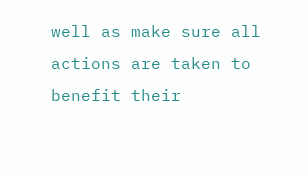well as make sure all actions are taken to benefit their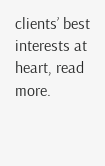clients’ best interests at heart, read more.